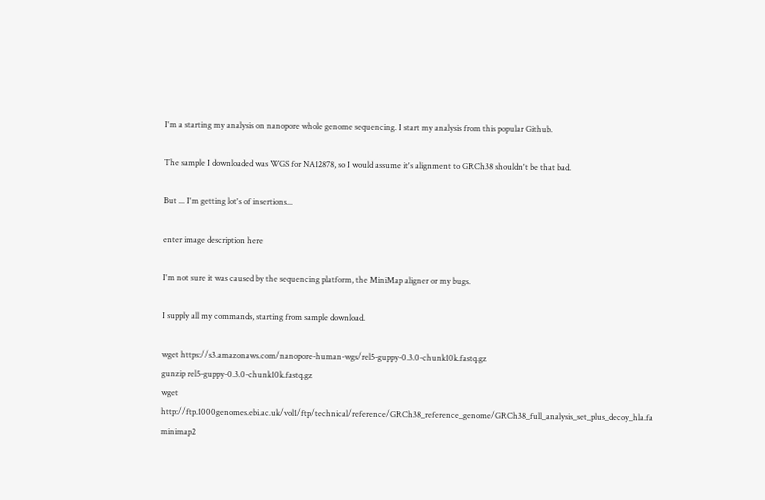I'm a starting my analysis on nanopore whole genome sequencing. I start my analysis from this popular Github.

The sample I downloaded was WGS for NA12878, so I would assume it's alignment to GRCh38 shouldn't be that bad.

But ... I'm getting lot's of insertions...

enter image description here

I'm not sure it was caused by the sequencing platform, the MiniMap aligner or my bugs.

I supply all my commands, starting from sample download.

wget https://s3.amazonaws.com/nanopore-human-wgs/rel5-guppy-0.3.0-chunk10k.fastq.gz
gunzip rel5-guppy-0.3.0-chunk10k.fastq.gz
wget http://ftp.1000genomes.ebi.ac.uk/vol1/ftp/technical/reference/GRCh38_reference_genome/GRCh38_full_analysis_set_plus_decoy_hla.fa
minimap2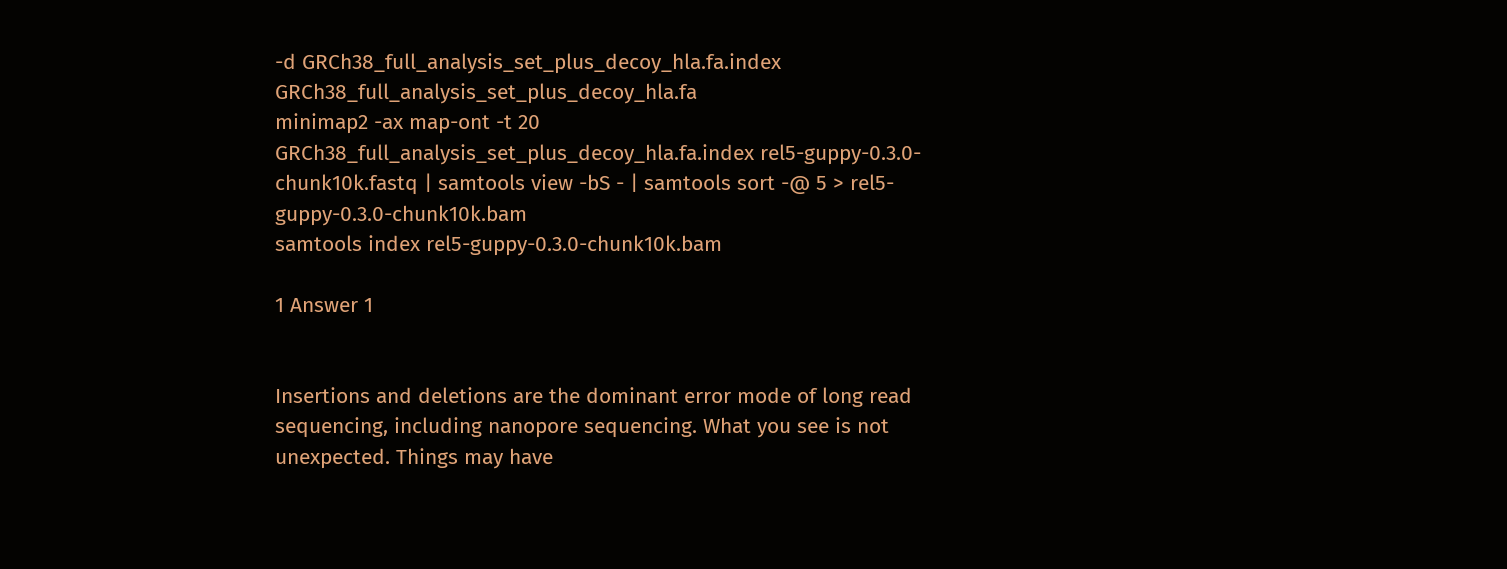-d GRCh38_full_analysis_set_plus_decoy_hla.fa.index GRCh38_full_analysis_set_plus_decoy_hla.fa
minimap2 -ax map-ont -t 20 GRCh38_full_analysis_set_plus_decoy_hla.fa.index rel5-guppy-0.3.0-chunk10k.fastq | samtools view -bS - | samtools sort -@ 5 > rel5-guppy-0.3.0-chunk10k.bam
samtools index rel5-guppy-0.3.0-chunk10k.bam

1 Answer 1


Insertions and deletions are the dominant error mode of long read sequencing, including nanopore sequencing. What you see is not unexpected. Things may have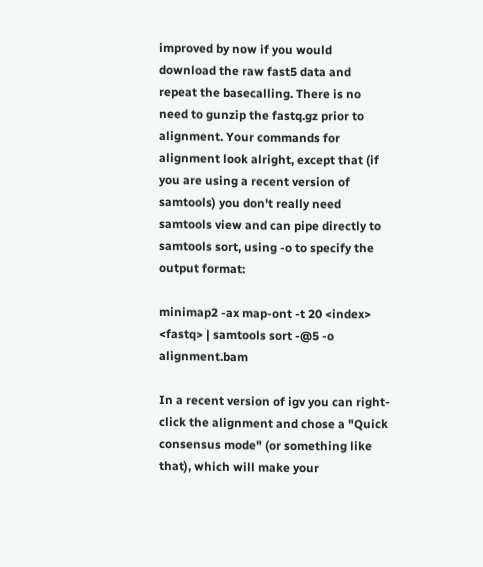improved by now if you would download the raw fast5 data and repeat the basecalling. There is no need to gunzip the fastq.gz prior to alignment. Your commands for alignment look alright, except that (if you are using a recent version of samtools) you don't really need samtools view and can pipe directly to samtools sort, using -o to specify the output format:

minimap2 -ax map-ont -t 20 <index> <fastq> | samtools sort -@5 -o alignment.bam

In a recent version of igv you can right-click the alignment and chose a "Quick consensus mode" (or something like that), which will make your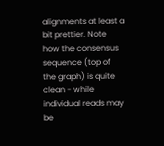alignments at least a bit prettier. Note how the consensus sequence (top of the graph) is quite clean - while individual reads may be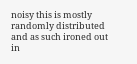noisy this is mostly randomly distributed and as such ironed out in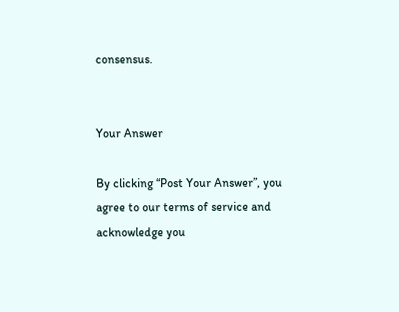consensus.


Your Answer

By clicking “Post Your Answer”, you agree to our terms of service and acknowledge you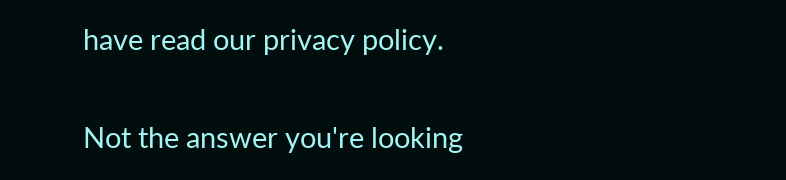have read our privacy policy.

Not the answer you're looking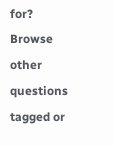for? Browse other questions tagged or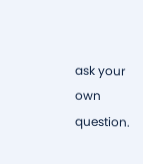ask your own question.